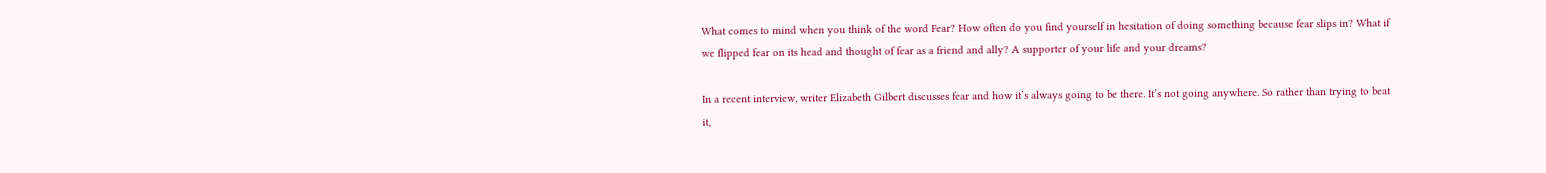What comes to mind when you think of the word Fear? How often do you find yourself in hesitation of doing something because fear slips in? What if we flipped fear on its head and thought of fear as a friend and ally? A supporter of your life and your dreams?

In a recent interview, writer Elizabeth Gilbert discusses fear and how it’s always going to be there. It’s not going anywhere. So rather than trying to beat it,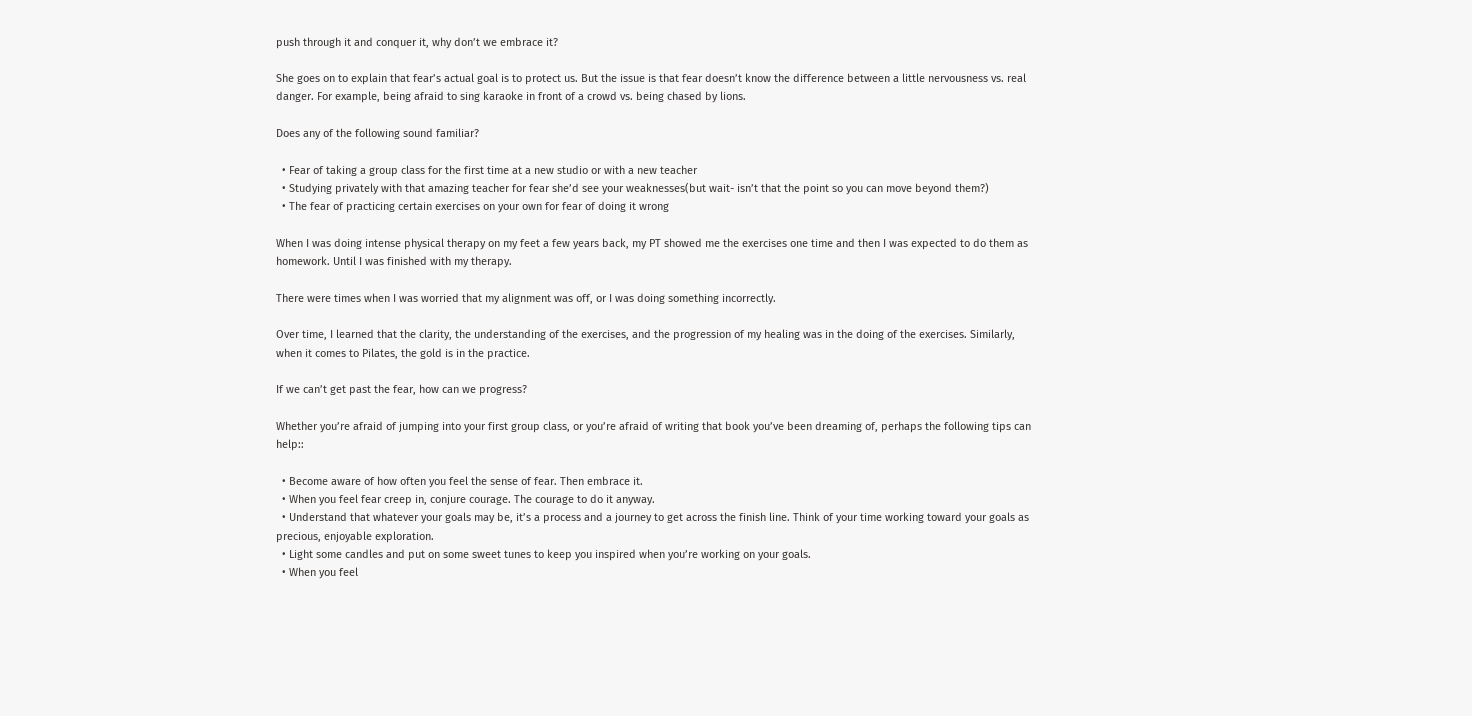push through it and conquer it, why don’t we embrace it?

She goes on to explain that fear’s actual goal is to protect us. But the issue is that fear doesn’t know the difference between a little nervousness vs. real danger. For example, being afraid to sing karaoke in front of a crowd vs. being chased by lions.

Does any of the following sound familiar?

  • Fear of taking a group class for the first time at a new studio or with a new teacher
  • Studying privately with that amazing teacher for fear she’d see your weaknesses(but wait- isn’t that the point so you can move beyond them?)
  • The fear of practicing certain exercises on your own for fear of doing it wrong

When I was doing intense physical therapy on my feet a few years back, my PT showed me the exercises one time and then I was expected to do them as homework. Until I was finished with my therapy.

There were times when I was worried that my alignment was off, or I was doing something incorrectly.

Over time, I learned that the clarity, the understanding of the exercises, and the progression of my healing was in the doing of the exercises. Similarly, when it comes to Pilates, the gold is in the practice.

If we can’t get past the fear, how can we progress?

Whether you’re afraid of jumping into your first group class, or you’re afraid of writing that book you’ve been dreaming of, perhaps the following tips can help::

  • Become aware of how often you feel the sense of fear. Then embrace it.
  • When you feel fear creep in, conjure courage. The courage to do it anyway.
  • Understand that whatever your goals may be, it’s a process and a journey to get across the finish line. Think of your time working toward your goals as precious, enjoyable exploration.
  • Light some candles and put on some sweet tunes to keep you inspired when you’re working on your goals.
  • When you feel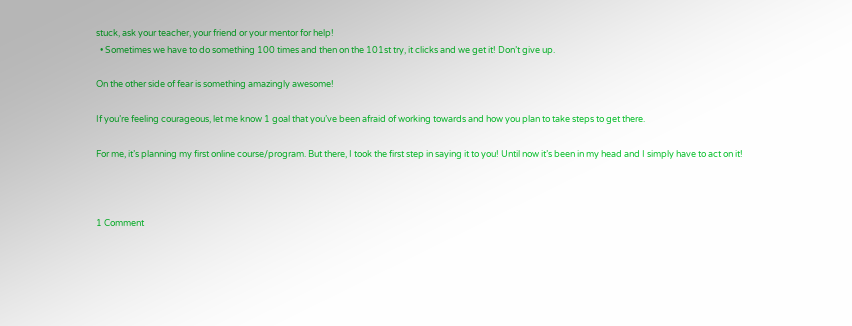stuck, ask your teacher, your friend or your mentor for help!
  • Sometimes we have to do something 100 times and then on the 101st try, it clicks and we get it! Don’t give up.

On the other side of fear is something amazingly awesome!

If you’re feeling courageous, let me know 1 goal that you’ve been afraid of working towards and how you plan to take steps to get there.

For me, it’s planning my first online course/program. But there, I took the first step in saying it to you! Until now it’s been in my head and I simply have to act on it!



1 Comment